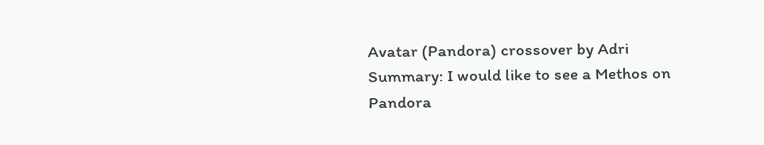Avatar (Pandora) crossover by Adri
Summary: I would like to see a Methos on Pandora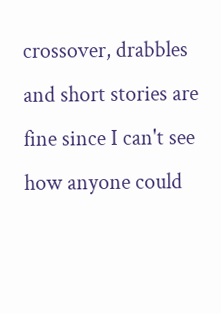crossover, drabbles and short stories are fine since I can't see how anyone could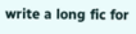write a long fic for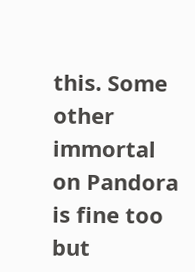this. Some other immortal on Pandora is fine too but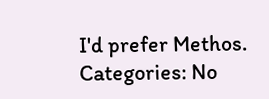I'd prefer Methos.
Categories: No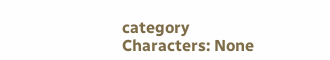category
Characters: None